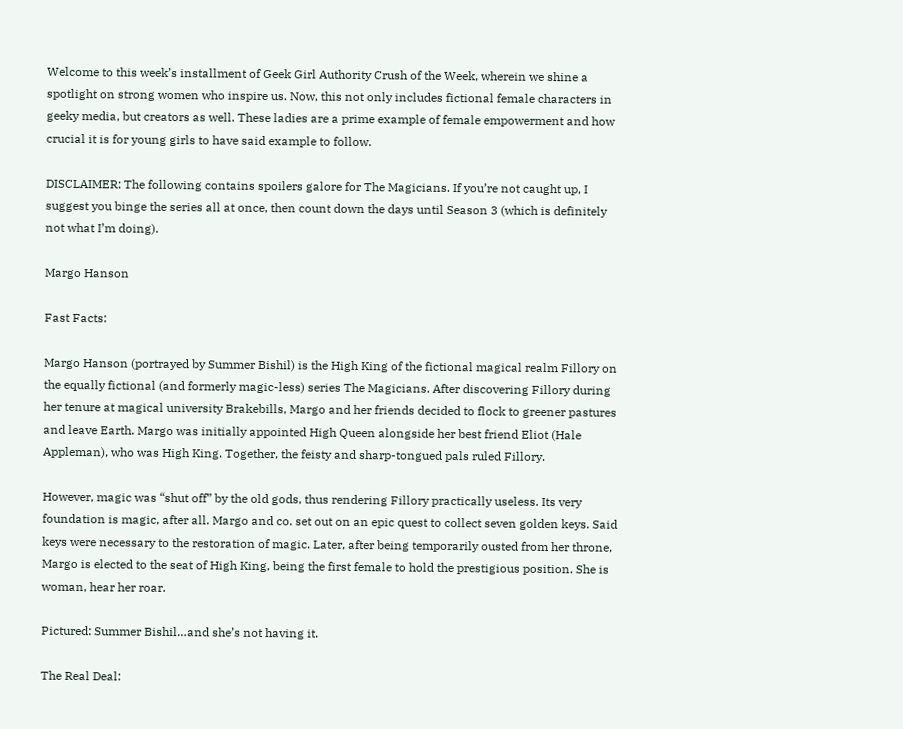Welcome to this week’s installment of Geek Girl Authority Crush of the Week, wherein we shine a spotlight on strong women who inspire us. Now, this not only includes fictional female characters in geeky media, but creators as well. These ladies are a prime example of female empowerment and how crucial it is for young girls to have said example to follow.

DISCLAIMER: The following contains spoilers galore for The Magicians. If you’re not caught up, I suggest you binge the series all at once, then count down the days until Season 3 (which is definitely not what I’m doing).

Margo Hanson

Fast Facts:

Margo Hanson (portrayed by Summer Bishil) is the High King of the fictional magical realm Fillory on the equally fictional (and formerly magic-less) series The Magicians. After discovering Fillory during her tenure at magical university Brakebills, Margo and her friends decided to flock to greener pastures and leave Earth. Margo was initially appointed High Queen alongside her best friend Eliot (Hale Appleman), who was High King. Together, the feisty and sharp-tongued pals ruled Fillory.

However, magic was “shut off” by the old gods, thus rendering Fillory practically useless. Its very foundation is magic, after all. Margo and co. set out on an epic quest to collect seven golden keys. Said keys were necessary to the restoration of magic. Later, after being temporarily ousted from her throne, Margo is elected to the seat of High King, being the first female to hold the prestigious position. She is woman, hear her roar.

Pictured: Summer Bishil…and she’s not having it.

The Real Deal: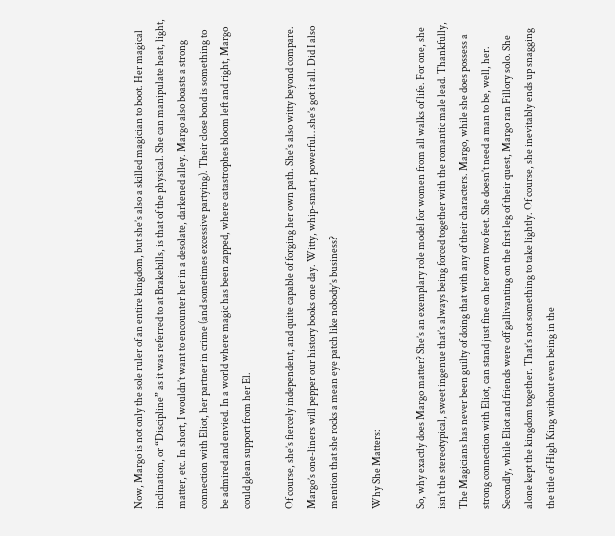Now, Margo is not only the sole ruler of an entire kingdom, but she’s also a skilled magician to boot. Her magical inclination, or “Discipline” as it was referred to at Brakebills, is that of the physical. She can manipulate heat, light, matter, etc. In short, I wouldn’t want to encounter her in a desolate, darkened alley. Margo also boasts a strong connection with Eliot, her partner in crime (and sometimes excessive partying). Their close bond is something to be admired and envied. In a world where magic has been zapped, where catastrophes bloom left and right, Margo could glean support from her El.

Of course, she’s fiercely independent, and quite capable of forging her own path. She’s also witty beyond compare. Margo’s one-liners will pepper our history books one day. Witty, whip-smart, powerful…she’s got it all. Did I also mention that she rocks a mean eye patch like nobody’s business?

Why She Matters:

So, why exactly does Margo matter? She’s an exemplary role model for women from all walks of life. For one, she isn’t the stereotypical, sweet ingenue that’s always being forced together with the romantic male lead. Thankfully, The Magicians has never been guilty of doing that with any of their characters. Margo, while she does possess a strong connection with Eliot, can stand just fine on her own two feet. She doesn’t need a man to be, well, her. Secondly, while Eliot and friends were off gallivanting on the first leg of their quest, Margo ran Fillory solo. She alone kept the kingdom together. That’s not something to take lightly. Of course, she inevitably ends up snagging the title of High King without even being in the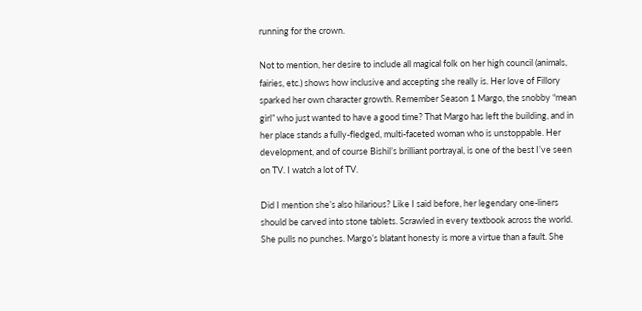running for the crown.

Not to mention, her desire to include all magical folk on her high council (animals, fairies, etc.) shows how inclusive and accepting she really is. Her love of Fillory sparked her own character growth. Remember Season 1 Margo, the snobby “mean girl” who just wanted to have a good time? That Margo has left the building, and in her place stands a fully-fledged, multi-faceted woman who is unstoppable. Her development, and of course Bishil’s brilliant portrayal, is one of the best I’ve seen on TV. I watch a lot of TV.

Did I mention she’s also hilarious? Like I said before, her legendary one-liners should be carved into stone tablets. Scrawled in every textbook across the world. She pulls no punches. Margo’s blatant honesty is more a virtue than a fault. She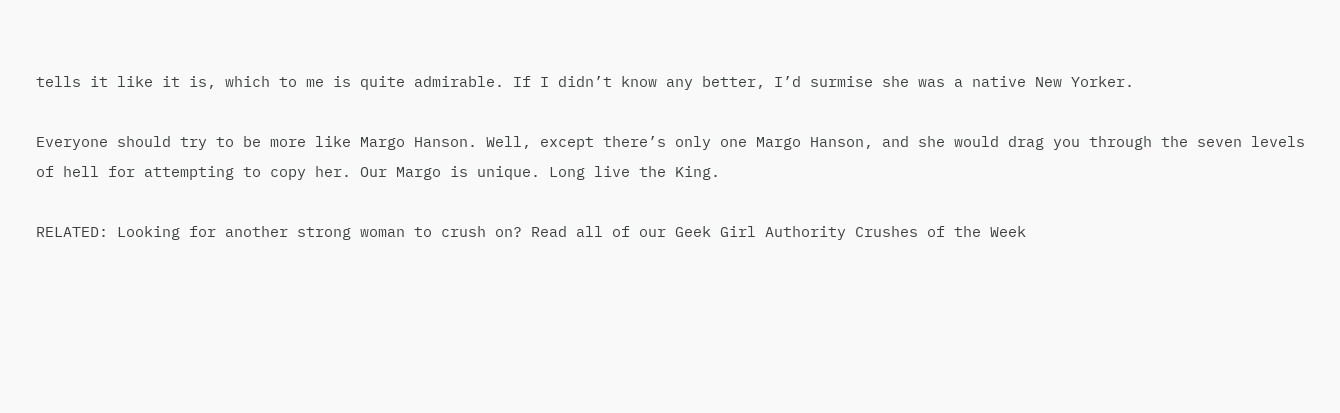tells it like it is, which to me is quite admirable. If I didn’t know any better, I’d surmise she was a native New Yorker.

Everyone should try to be more like Margo Hanson. Well, except there’s only one Margo Hanson, and she would drag you through the seven levels of hell for attempting to copy her. Our Margo is unique. Long live the King.

RELATED: Looking for another strong woman to crush on? Read all of our Geek Girl Authority Crushes of the Week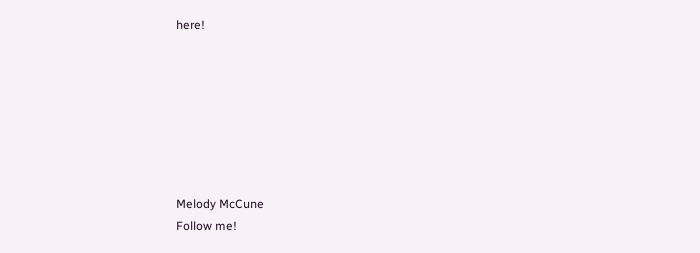here!







Melody McCune
Follow me!